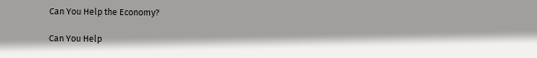Can You Help the Economy?

Can You Help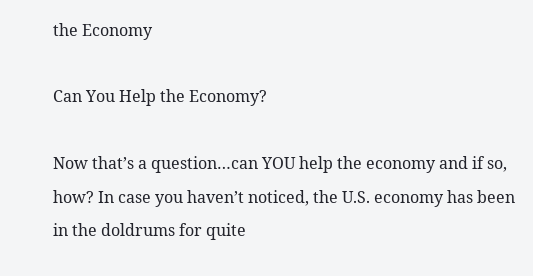the Economy

Can You Help the Economy?

Now that’s a question…can YOU help the economy and if so, how? In case you haven’t noticed, the U.S. economy has been in the doldrums for quite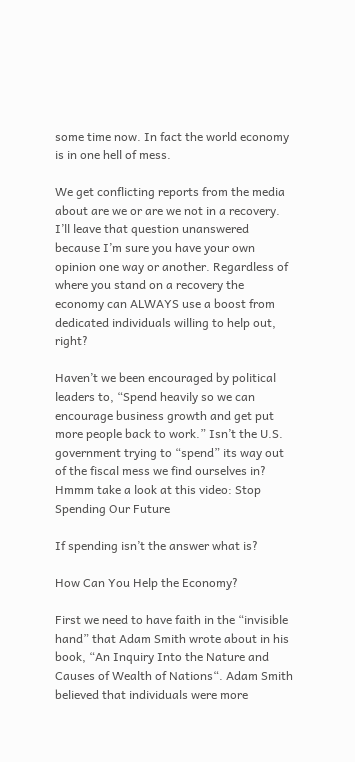some time now. In fact the world economy is in one hell of mess.

We get conflicting reports from the media about are we or are we not in a recovery. I’ll leave that question unanswered because I’m sure you have your own opinion one way or another. Regardless of where you stand on a recovery the economy can ALWAYS use a boost from dedicated individuals willing to help out, right?

Haven’t we been encouraged by political leaders to, “Spend heavily so we can encourage business growth and get put more people back to work.” Isn’t the U.S. government trying to “spend” its way out of the fiscal mess we find ourselves in? Hmmm take a look at this video: Stop Spending Our Future

If spending isn’t the answer what is?

How Can You Help the Economy?

First we need to have faith in the “invisible hand” that Adam Smith wrote about in his book, “An Inquiry Into the Nature and Causes of Wealth of Nations“. Adam Smith believed that individuals were more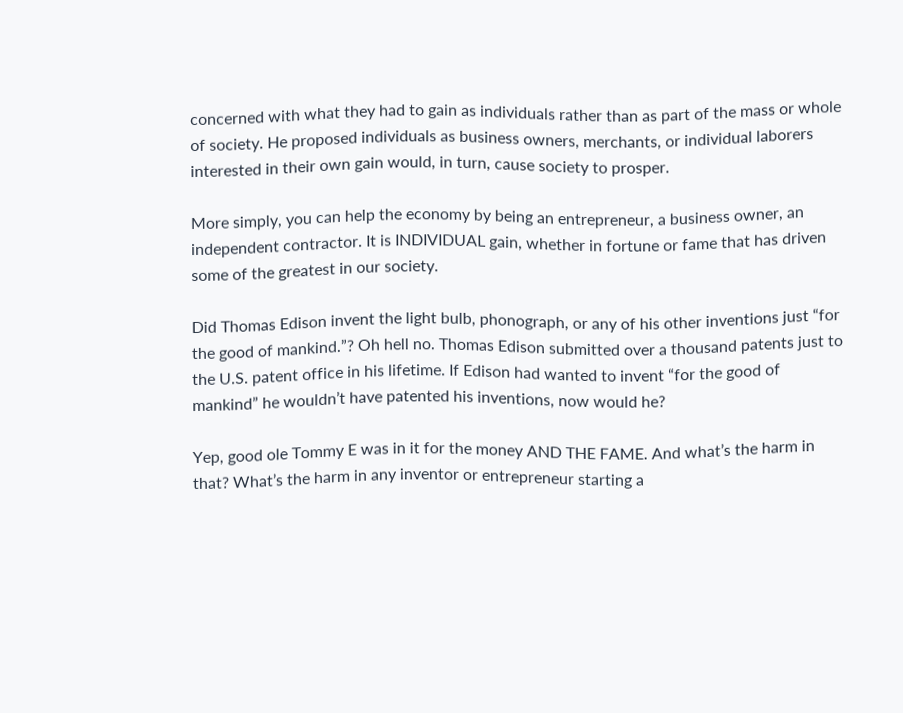concerned with what they had to gain as individuals rather than as part of the mass or whole of society. He proposed individuals as business owners, merchants, or individual laborers interested in their own gain would, in turn, cause society to prosper.

More simply, you can help the economy by being an entrepreneur, a business owner, an independent contractor. It is INDIVIDUAL gain, whether in fortune or fame that has driven some of the greatest in our society.

Did Thomas Edison invent the light bulb, phonograph, or any of his other inventions just “for the good of mankind.”? Oh hell no. Thomas Edison submitted over a thousand patents just to the U.S. patent office in his lifetime. If Edison had wanted to invent “for the good of mankind” he wouldn’t have patented his inventions, now would he?

Yep, good ole Tommy E was in it for the money AND THE FAME. And what’s the harm in that? What’s the harm in any inventor or entrepreneur starting a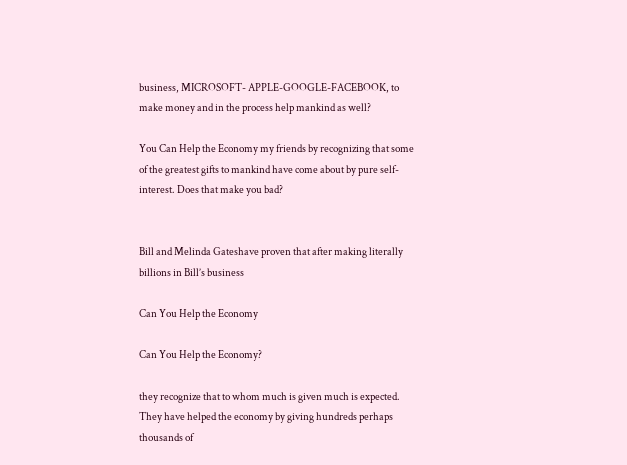business, MICROSOFT- APPLE-GOOGLE-FACEBOOK, to make money and in the process help mankind as well?

You Can Help the Economy my friends by recognizing that some of the greatest gifts to mankind have come about by pure self-interest. Does that make you bad?


Bill and Melinda Gateshave proven that after making literally billions in Bill’s business

Can You Help the Economy

Can You Help the Economy?

they recognize that to whom much is given much is expected. They have helped the economy by giving hundreds perhaps thousands of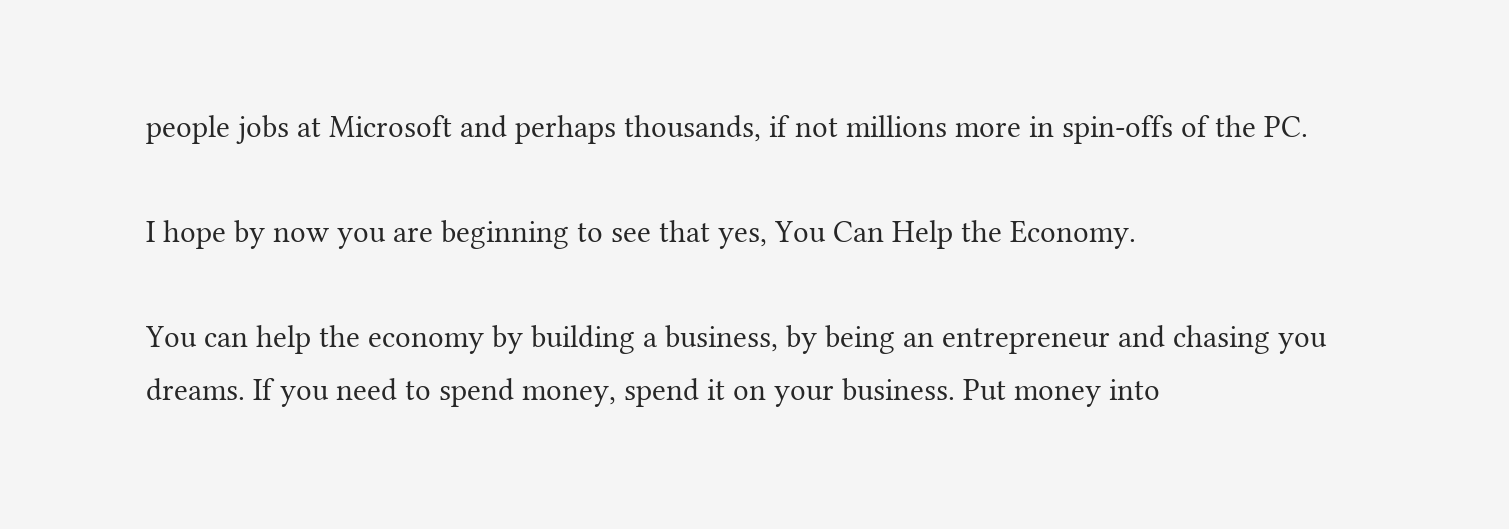people jobs at Microsoft and perhaps thousands, if not millions more in spin-offs of the PC.

I hope by now you are beginning to see that yes, You Can Help the Economy.

You can help the economy by building a business, by being an entrepreneur and chasing you dreams. If you need to spend money, spend it on your business. Put money into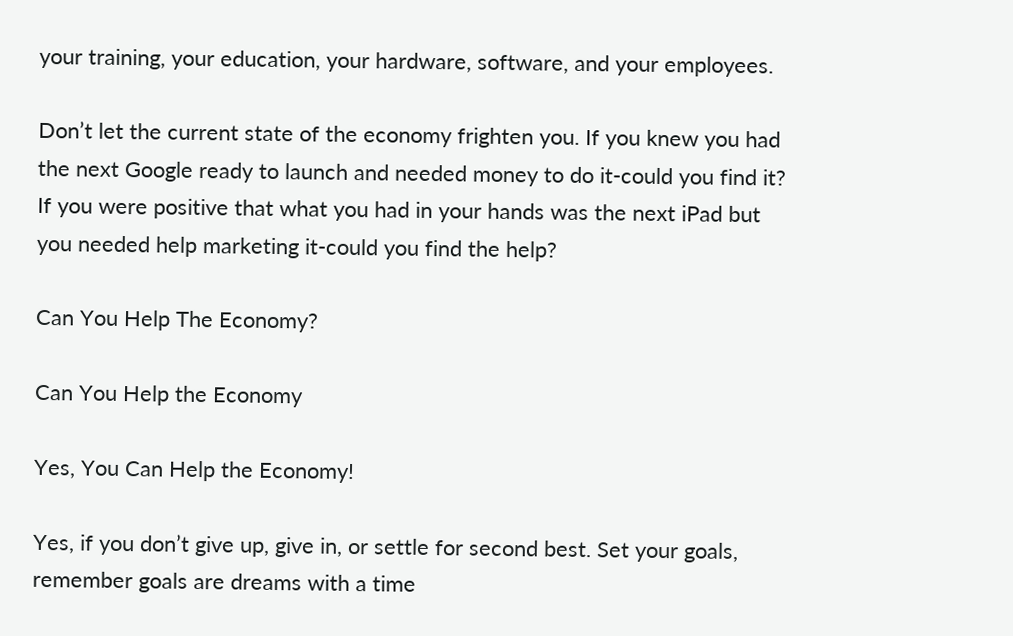your training, your education, your hardware, software, and your employees.

Don’t let the current state of the economy frighten you. If you knew you had the next Google ready to launch and needed money to do it-could you find it? If you were positive that what you had in your hands was the next iPad but you needed help marketing it-could you find the help?

Can You Help The Economy?

Can You Help the Economy

Yes, You Can Help the Economy!

Yes, if you don’t give up, give in, or settle for second best. Set your goals, remember goals are dreams with a time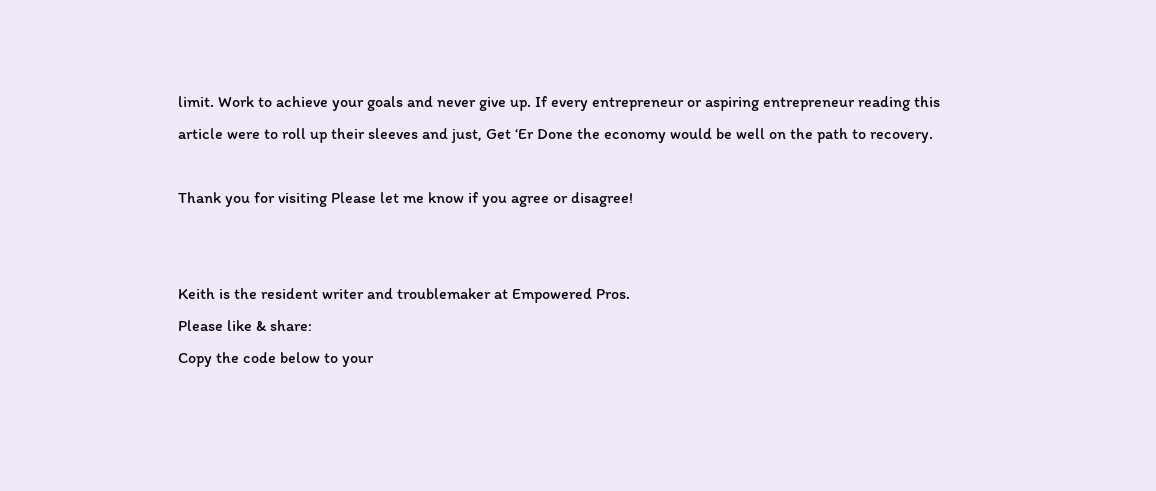limit. Work to achieve your goals and never give up. If every entrepreneur or aspiring entrepreneur reading this article were to roll up their sleeves and just, Get ‘Er Done the economy would be well on the path to recovery.

Thank you for visiting Please let me know if you agree or disagree!


Keith is the resident writer and troublemaker at Empowered Pros.
Please like & share:
Copy the code below to your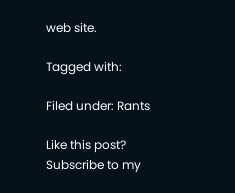web site.

Tagged with:

Filed under: Rants

Like this post? Subscribe to my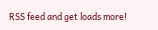RSS feed and get loads more!